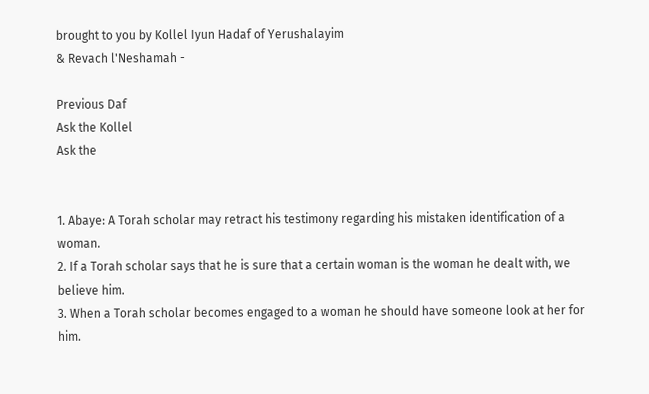brought to you by Kollel Iyun Hadaf of Yerushalayim
& Revach l'Neshamah -

Previous Daf
Ask the Kollel
Ask the


1. Abaye: A Torah scholar may retract his testimony regarding his mistaken identification of a woman.
2. If a Torah scholar says that he is sure that a certain woman is the woman he dealt with, we believe him.
3. When a Torah scholar becomes engaged to a woman he should have someone look at her for him.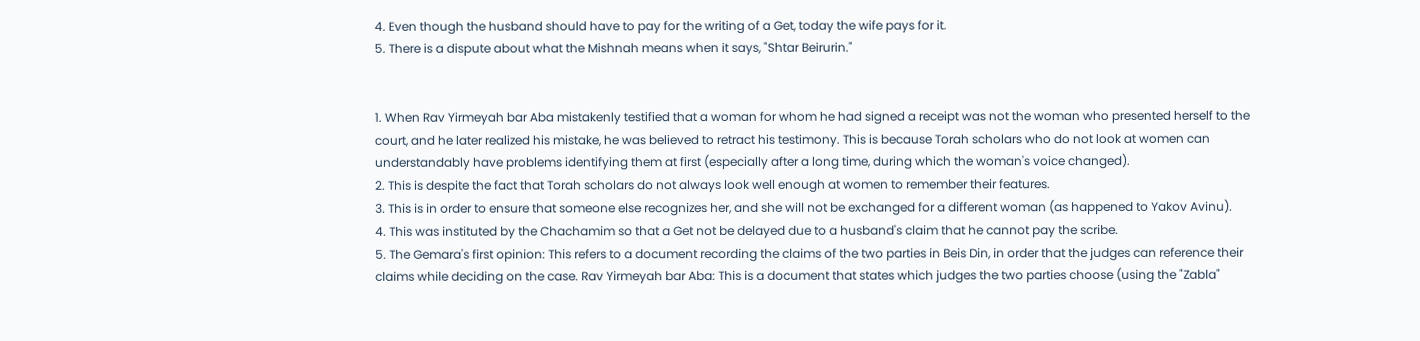4. Even though the husband should have to pay for the writing of a Get, today the wife pays for it.
5. There is a dispute about what the Mishnah means when it says, "Shtar Beirurin."


1. When Rav Yirmeyah bar Aba mistakenly testified that a woman for whom he had signed a receipt was not the woman who presented herself to the court, and he later realized his mistake, he was believed to retract his testimony. This is because Torah scholars who do not look at women can understandably have problems identifying them at first (especially after a long time, during which the woman's voice changed).
2. This is despite the fact that Torah scholars do not always look well enough at women to remember their features.
3. This is in order to ensure that someone else recognizes her, and she will not be exchanged for a different woman (as happened to Yakov Avinu).
4. This was instituted by the Chachamim so that a Get not be delayed due to a husband's claim that he cannot pay the scribe.
5. The Gemara's first opinion: This refers to a document recording the claims of the two parties in Beis Din, in order that the judges can reference their claims while deciding on the case. Rav Yirmeyah bar Aba: This is a document that states which judges the two parties choose (using the "Zabla"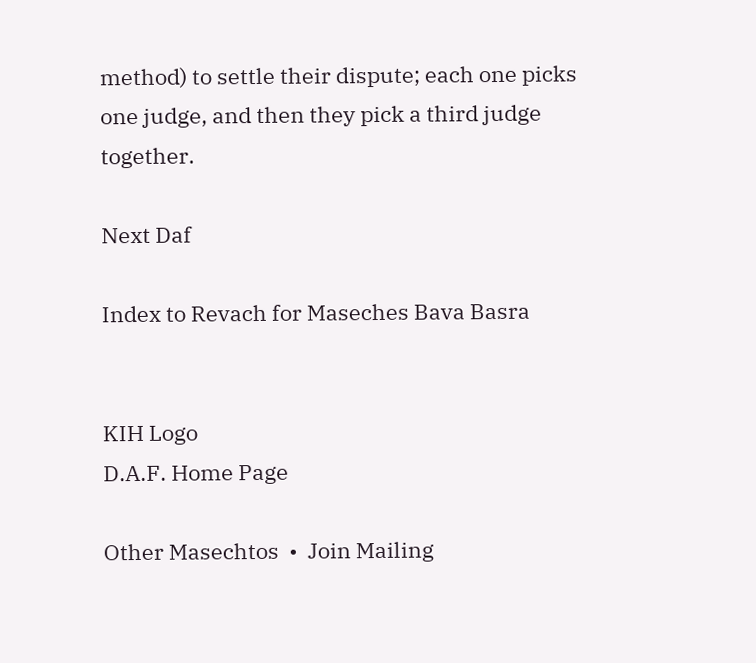method) to settle their dispute; each one picks one judge, and then they pick a third judge together.

Next Daf

Index to Revach for Maseches Bava Basra


KIH Logo
D.A.F. Home Page

Other Masechtos  •  Join Mailing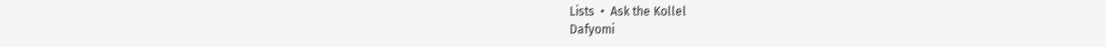Lists  •  Ask the Kollel
Dafyomi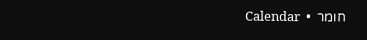Calendar  •  חומר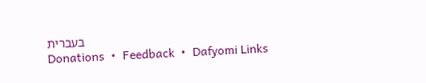בעברית
Donations  •  Feedback  •  Dafyomi Links